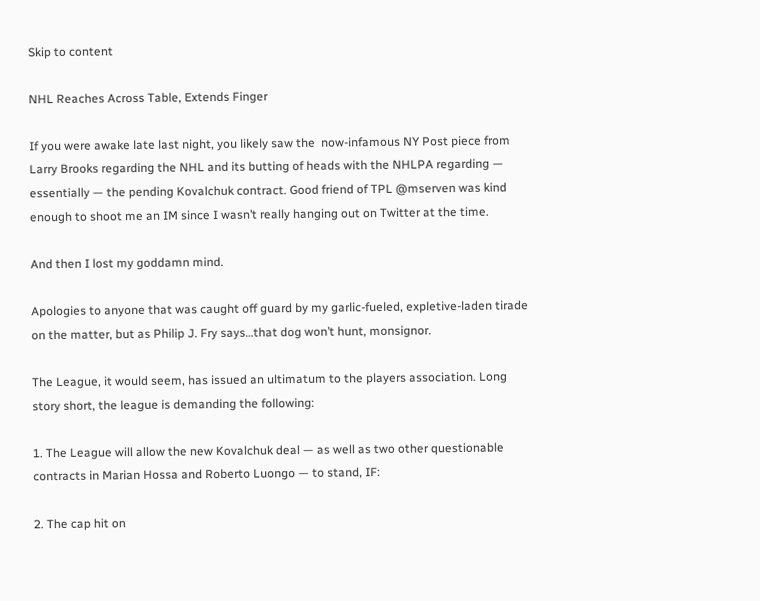Skip to content

NHL Reaches Across Table, Extends Finger

If you were awake late last night, you likely saw the  now-infamous NY Post piece from Larry Brooks regarding the NHL and its butting of heads with the NHLPA regarding — essentially — the pending Kovalchuk contract. Good friend of TPL @mserven was kind enough to shoot me an IM since I wasn’t really hanging out on Twitter at the time.

And then I lost my goddamn mind.

Apologies to anyone that was caught off guard by my garlic-fueled, expletive-laden tirade on the matter, but as Philip J. Fry says…that dog won’t hunt, monsignor.

The League, it would seem, has issued an ultimatum to the players association. Long story short, the league is demanding the following:

1. The League will allow the new Kovalchuk deal — as well as two other questionable contracts in Marian Hossa and Roberto Luongo — to stand, IF:

2. The cap hit on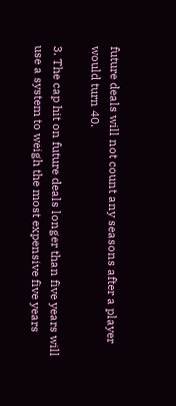future deals will not count any seasons after a player would turn 40.

3. The cap hit on future deals longer than five years will use a system to weigh the most expensive five years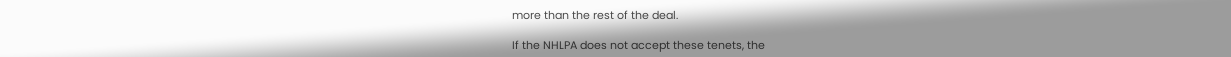more than the rest of the deal.

If the NHLPA does not accept these tenets, the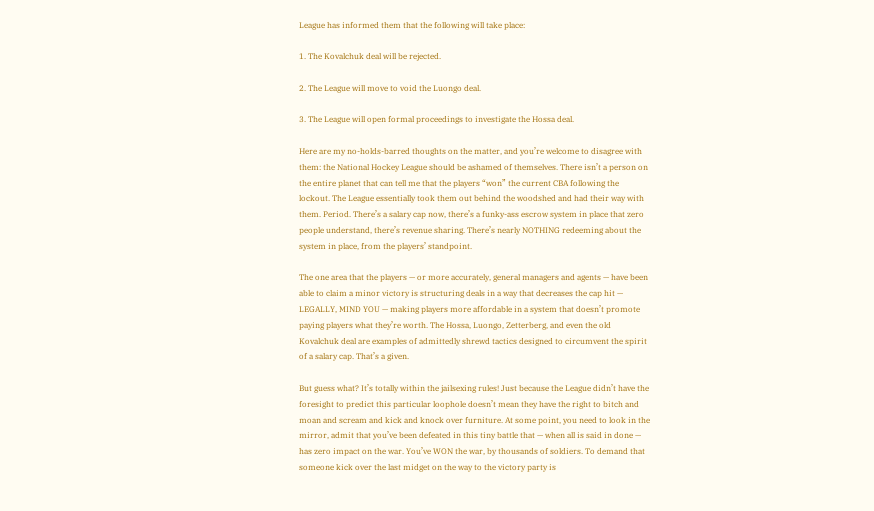League has informed them that the following will take place:

1. The Kovalchuk deal will be rejected.

2. The League will move to void the Luongo deal.

3. The League will open formal proceedings to investigate the Hossa deal.

Here are my no-holds-barred thoughts on the matter, and you’re welcome to disagree with them: the National Hockey League should be ashamed of themselves. There isn’t a person on the entire planet that can tell me that the players “won” the current CBA following the lockout. The League essentially took them out behind the woodshed and had their way with them. Period. There’s a salary cap now, there’s a funky-ass escrow system in place that zero people understand, there’s revenue sharing. There’s nearly NOTHING redeeming about the system in place, from the players’ standpoint.

The one area that the players — or more accurately, general managers and agents — have been able to claim a minor victory is structuring deals in a way that decreases the cap hit — LEGALLY, MIND YOU — making players more affordable in a system that doesn’t promote paying players what they’re worth. The Hossa, Luongo, Zetterberg, and even the old Kovalchuk deal are examples of admittedly shrewd tactics designed to circumvent the spirit of a salary cap. That’s a given.

But guess what? It’s totally within the jailsexing rules! Just because the League didn’t have the foresight to predict this particular loophole doesn’t mean they have the right to bitch and moan and scream and kick and knock over furniture. At some point, you need to look in the mirror, admit that you’ve been defeated in this tiny battle that — when all is said in done — has zero impact on the war. You’ve WON the war, by thousands of soldiers. To demand that someone kick over the last midget on the way to the victory party is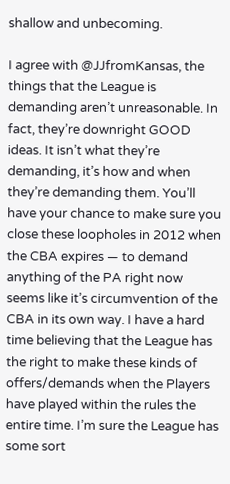shallow and unbecoming.

I agree with @JJfromKansas, the things that the League is demanding aren’t unreasonable. In fact, they’re downright GOOD ideas. It isn’t what they’re demanding, it’s how and when they’re demanding them. You’ll have your chance to make sure you close these loopholes in 2012 when the CBA expires — to demand anything of the PA right now seems like it’s circumvention of the CBA in its own way. I have a hard time believing that the League has the right to make these kinds of offers/demands when the Players have played within the rules the entire time. I’m sure the League has some sort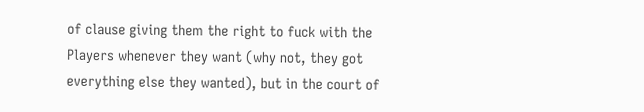of clause giving them the right to fuck with the Players whenever they want (why not, they got everything else they wanted), but in the court of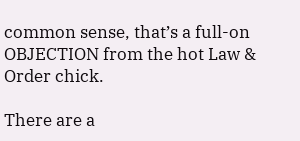common sense, that’s a full-on OBJECTION from the hot Law & Order chick.

There are a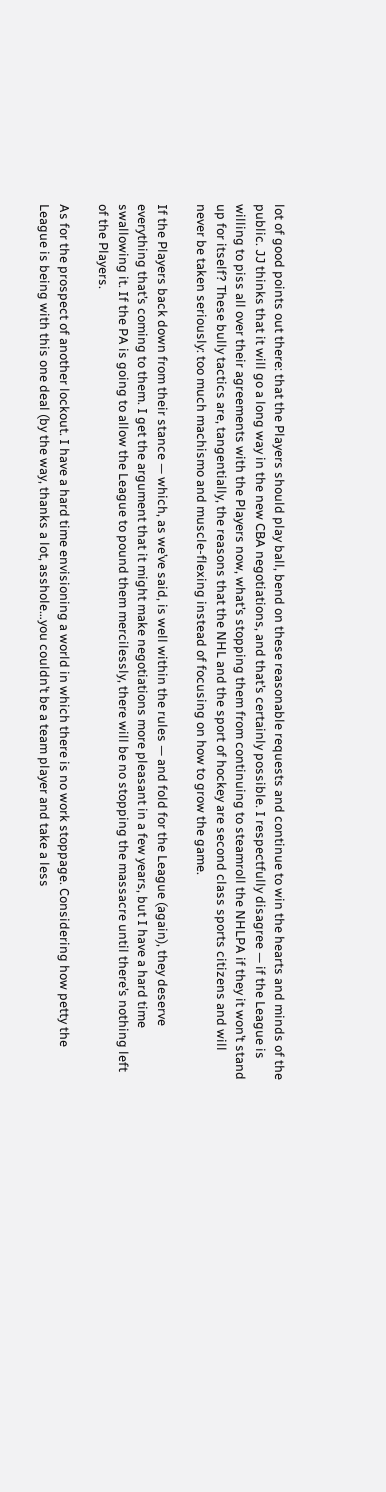lot of good points out there: that the Players should play ball, bend on these reasonable requests and continue to win the hearts and minds of the public. JJ thinks that it will go a long way in the new CBA negotiations, and that’s certainly possible. I respectfully disagree — if the League is willing to piss all over their agreements with the Players now, what’s stopping them from continuing to steamroll the NHLPA if they it won’t stand up for itself? These bully tactics are, tangentially, the reasons that the NHL and the sport of hockey are second class sports citizens and will never be taken seriously: too much machismo and muscle-flexing instead of focusing on how to grow the game.

If the Players back down from their stance — which, as we’ve said, is well within the rules — and fold for the League (again), they deserve everything that’s coming to them. I get the argument that it might make negotiations more pleasant in a few years, but I have a hard time swallowing it. If the PA is going to allow the League to pound them mercilessly, there will be no stopping the massacre until there’s nothing left of the Players.

As for the prospect of another lockout. I have a hard time envisioning a world in which there is no work stoppage. Considering how petty the League is being with this one deal (by the way, thanks a lot, asshole…you couldn’t be a team player and take a less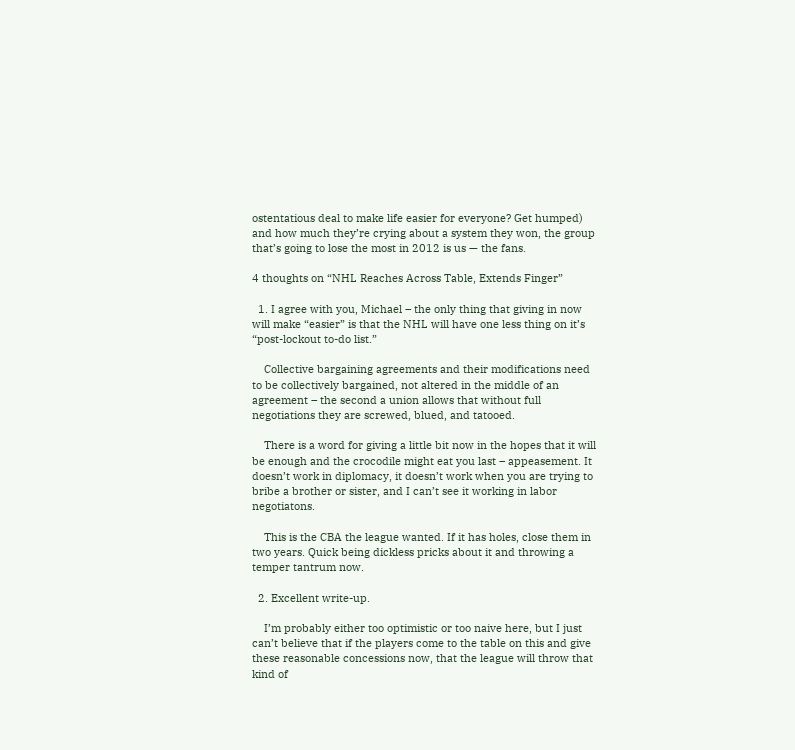ostentatious deal to make life easier for everyone? Get humped) and how much they’re crying about a system they won, the group that’s going to lose the most in 2012 is us — the fans.

4 thoughts on “NHL Reaches Across Table, Extends Finger”

  1. I agree with you, Michael – the only thing that giving in now will make “easier” is that the NHL will have one less thing on it’s “post-lockout to-do list.”

    Collective bargaining agreements and their modifications need to be collectively bargained, not altered in the middle of an agreement – the second a union allows that without full negotiations they are screwed, blued, and tatooed.

    There is a word for giving a little bit now in the hopes that it will be enough and the crocodile might eat you last – appeasement. It doesn’t work in diplomacy, it doesn’t work when you are trying to bribe a brother or sister, and I can’t see it working in labor negotiatons.

    This is the CBA the league wanted. If it has holes, close them in two years. Quick being dickless pricks about it and throwing a temper tantrum now.

  2. Excellent write-up.

    I’m probably either too optimistic or too naive here, but I just can’t believe that if the players come to the table on this and give these reasonable concessions now, that the league will throw that kind of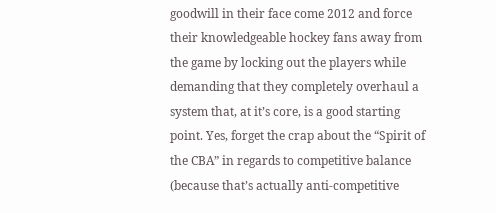goodwill in their face come 2012 and force their knowledgeable hockey fans away from the game by locking out the players while demanding that they completely overhaul a system that, at it’s core, is a good starting point. Yes, forget the crap about the “Spirit of the CBA” in regards to competitive balance (because that’s actually anti-competitive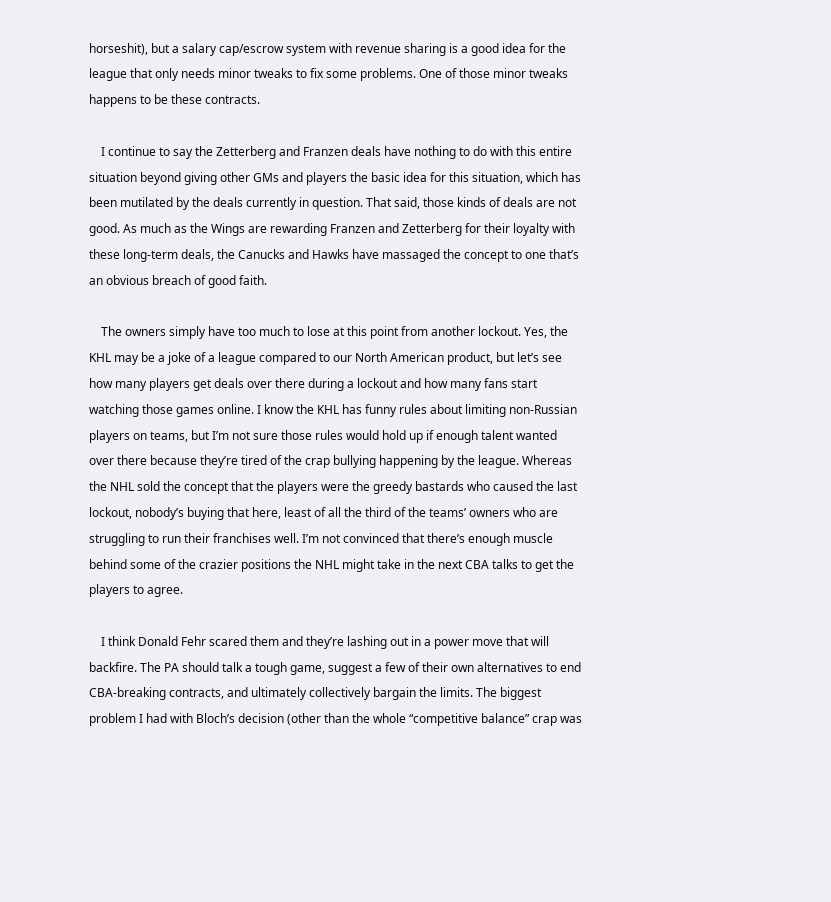horseshit), but a salary cap/escrow system with revenue sharing is a good idea for the league that only needs minor tweaks to fix some problems. One of those minor tweaks happens to be these contracts.

    I continue to say the Zetterberg and Franzen deals have nothing to do with this entire situation beyond giving other GMs and players the basic idea for this situation, which has been mutilated by the deals currently in question. That said, those kinds of deals are not good. As much as the Wings are rewarding Franzen and Zetterberg for their loyalty with these long-term deals, the Canucks and Hawks have massaged the concept to one that’s an obvious breach of good faith.

    The owners simply have too much to lose at this point from another lockout. Yes, the KHL may be a joke of a league compared to our North American product, but let’s see how many players get deals over there during a lockout and how many fans start watching those games online. I know the KHL has funny rules about limiting non-Russian players on teams, but I’m not sure those rules would hold up if enough talent wanted over there because they’re tired of the crap bullying happening by the league. Whereas the NHL sold the concept that the players were the greedy bastards who caused the last lockout, nobody’s buying that here, least of all the third of the teams’ owners who are struggling to run their franchises well. I’m not convinced that there’s enough muscle behind some of the crazier positions the NHL might take in the next CBA talks to get the players to agree.

    I think Donald Fehr scared them and they’re lashing out in a power move that will backfire. The PA should talk a tough game, suggest a few of their own alternatives to end CBA-breaking contracts, and ultimately collectively bargain the limits. The biggest problem I had with Bloch’s decision (other than the whole “competitive balance” crap was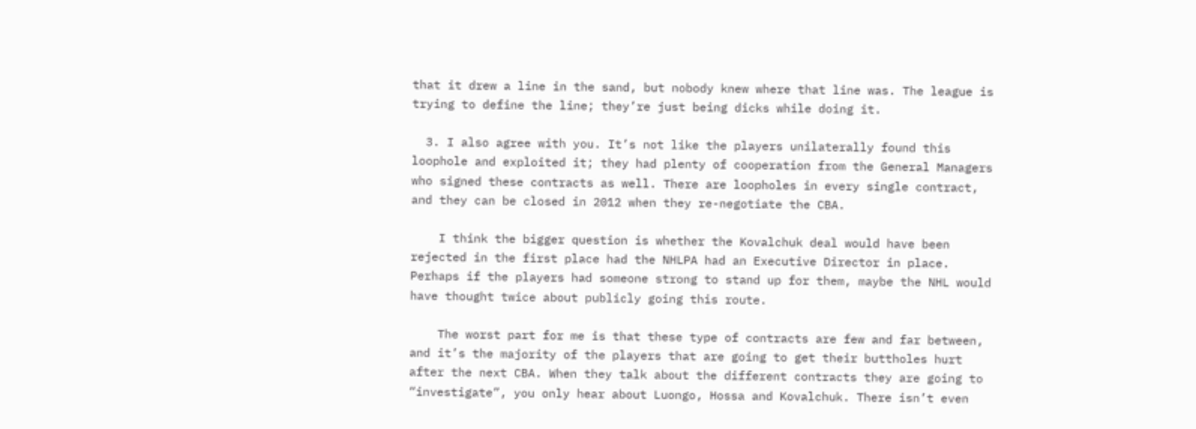that it drew a line in the sand, but nobody knew where that line was. The league is trying to define the line; they’re just being dicks while doing it.

  3. I also agree with you. It’s not like the players unilaterally found this loophole and exploited it; they had plenty of cooperation from the General Managers who signed these contracts as well. There are loopholes in every single contract, and they can be closed in 2012 when they re-negotiate the CBA.

    I think the bigger question is whether the Kovalchuk deal would have been rejected in the first place had the NHLPA had an Executive Director in place. Perhaps if the players had someone strong to stand up for them, maybe the NHL would have thought twice about publicly going this route.

    The worst part for me is that these type of contracts are few and far between, and it’s the majority of the players that are going to get their buttholes hurt after the next CBA. When they talk about the different contracts they are going to “investigate”, you only hear about Luongo, Hossa and Kovalchuk. There isn’t even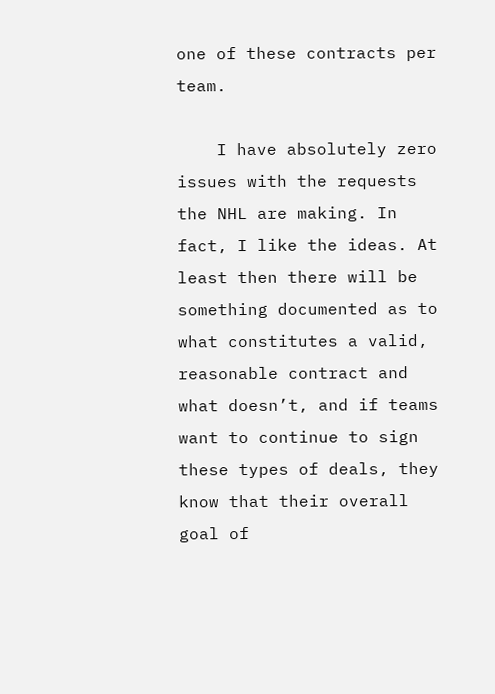one of these contracts per team.

    I have absolutely zero issues with the requests the NHL are making. In fact, I like the ideas. At least then there will be something documented as to what constitutes a valid, reasonable contract and what doesn’t, and if teams want to continue to sign these types of deals, they know that their overall goal of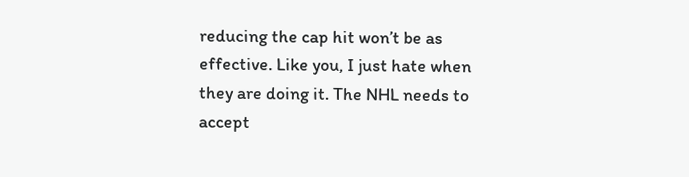reducing the cap hit won’t be as effective. Like you, I just hate when they are doing it. The NHL needs to accept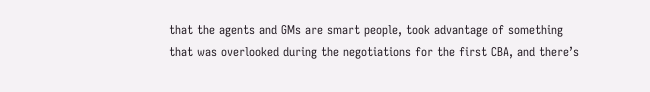that the agents and GMs are smart people, took advantage of something that was overlooked during the negotiations for the first CBA, and there’s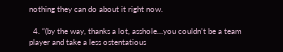nothing they can do about it right now.

  4. “(by the way, thanks a lot, asshole…you couldn’t be a team player and take a less ostentatious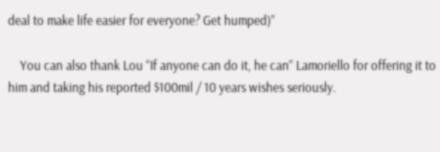deal to make life easier for everyone? Get humped)”

    You can also thank Lou “If anyone can do it, he can” Lamoriello for offering it to him and taking his reported $100mil / 10 years wishes seriously.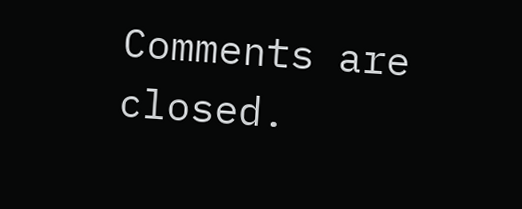Comments are closed.